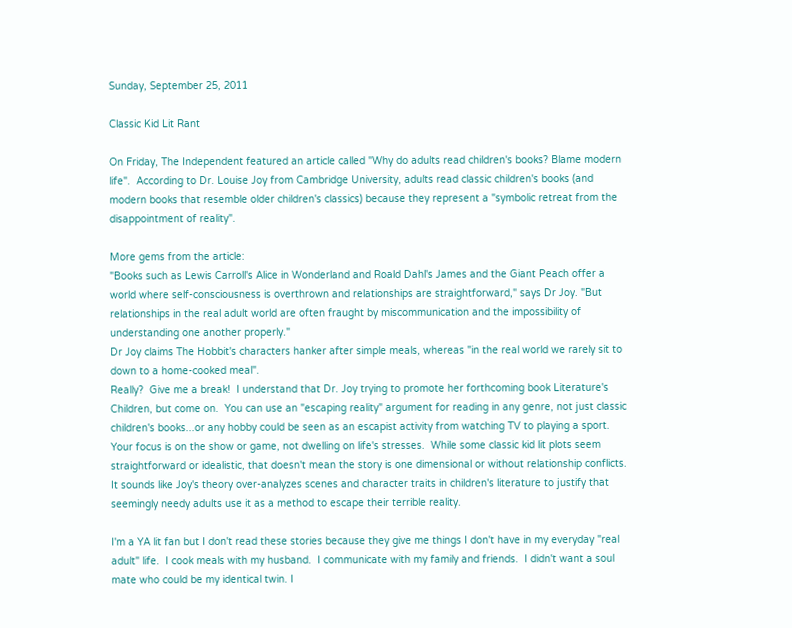Sunday, September 25, 2011

Classic Kid Lit Rant

On Friday, The Independent featured an article called "Why do adults read children's books? Blame modern life".  According to Dr. Louise Joy from Cambridge University, adults read classic children's books (and modern books that resemble older children's classics) because they represent a "symbolic retreat from the disappointment of reality".

More gems from the article:
"Books such as Lewis Carroll's Alice in Wonderland and Roald Dahl's James and the Giant Peach offer a world where self-consciousness is overthrown and relationships are straightforward," says Dr Joy. "But relationships in the real adult world are often fraught by miscommunication and the impossibility of understanding one another properly."
Dr Joy claims The Hobbit's characters hanker after simple meals, whereas "in the real world we rarely sit to down to a home-cooked meal".
Really?  Give me a break!  I understand that Dr. Joy trying to promote her forthcoming book Literature's Children, but come on.  You can use an "escaping reality" argument for reading in any genre, not just classic children's books...or any hobby could be seen as an escapist activity from watching TV to playing a sport. Your focus is on the show or game, not dwelling on life's stresses.  While some classic kid lit plots seem straightforward or idealistic, that doesn't mean the story is one dimensional or without relationship conflicts.  It sounds like Joy's theory over-analyzes scenes and character traits in children's literature to justify that seemingly needy adults use it as a method to escape their terrible reality.

I'm a YA lit fan but I don't read these stories because they give me things I don't have in my everyday "real adult" life.  I cook meals with my husband.  I communicate with my family and friends.  I didn't want a soul mate who could be my identical twin. I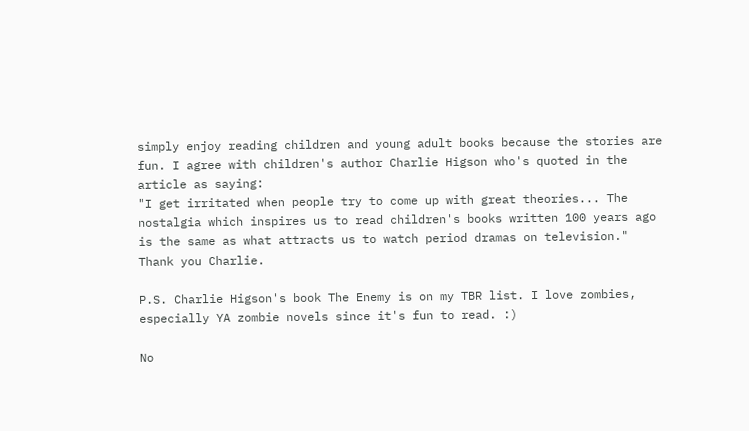simply enjoy reading children and young adult books because the stories are fun. I agree with children's author Charlie Higson who's quoted in the article as saying:
"I get irritated when people try to come up with great theories... The nostalgia which inspires us to read children's books written 100 years ago is the same as what attracts us to watch period dramas on television."
Thank you Charlie.

P.S. Charlie Higson's book The Enemy is on my TBR list. I love zombies, especially YA zombie novels since it's fun to read. :)

No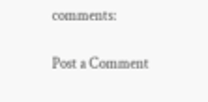comments:

Post a Comment